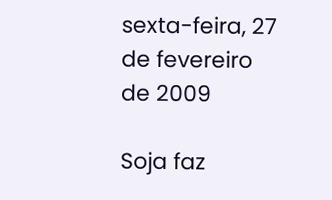sexta-feira, 27 de fevereiro de 2009

Soja faz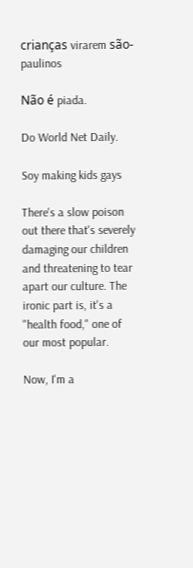crianças virarem são-paulinos

Não é piada.

Do World Net Daily.

Soy making kids gays

There's a slow poison out there that's severely damaging our children and threatening to tear apart our culture. The ironic part is, it's a "health food," one of our most popular.

Now, I'm a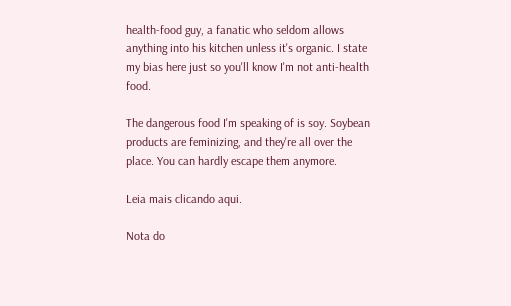health-food guy, a fanatic who seldom allows anything into his kitchen unless it's organic. I state my bias here just so you'll know I'm not anti-health food.

The dangerous food I'm speaking of is soy. Soybean products are feminizing, and they're all over the place. You can hardly escape them anymore.

Leia mais clicando aqui.

Nota do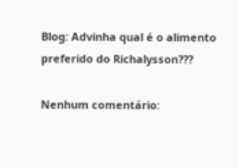Blog: Advinha qual é o alimento preferido do Richalysson???

Nenhum comentário: